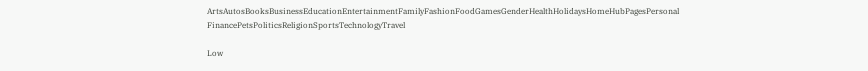ArtsAutosBooksBusinessEducationEntertainmentFamilyFashionFoodGamesGenderHealthHolidaysHomeHubPagesPersonal FinancePetsPoliticsReligionSportsTechnologyTravel

Low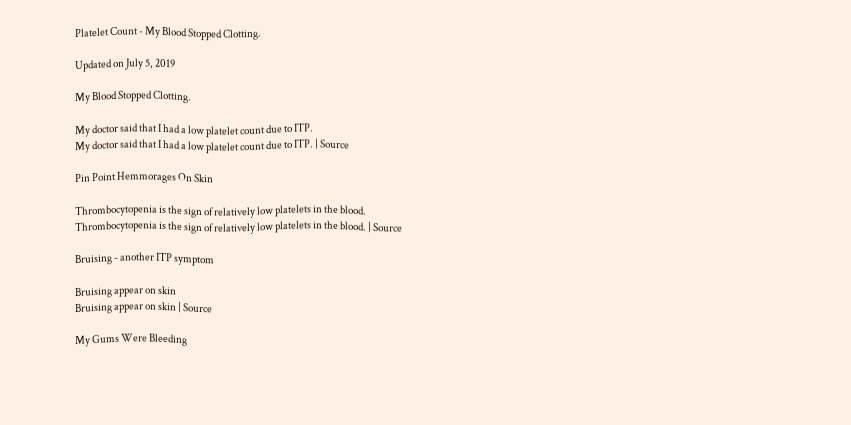Platelet Count - My Blood Stopped Clotting.

Updated on July 5, 2019

My Blood Stopped Clotting.

My doctor said that I had a low platelet count due to ITP.
My doctor said that I had a low platelet count due to ITP. | Source

Pin Point Hemmorages On Skin

Thrombocytopenia is the sign of relatively low platelets in the blood.
Thrombocytopenia is the sign of relatively low platelets in the blood. | Source

Bruising - another ITP symptom

Bruising appear on skin
Bruising appear on skin | Source

My Gums Were Bleeding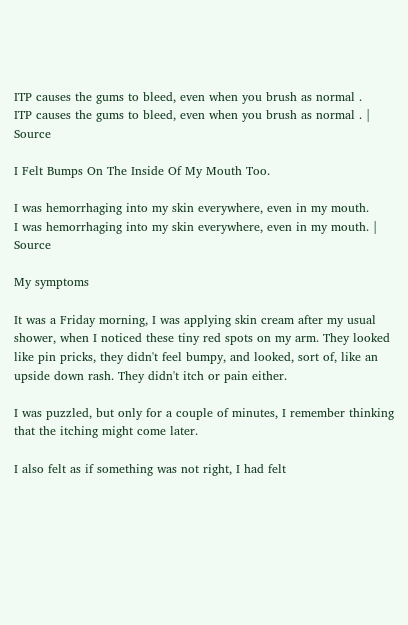ITP causes the gums to bleed, even when you brush as normal .
ITP causes the gums to bleed, even when you brush as normal . | Source

I Felt Bumps On The Inside Of My Mouth Too.

I was hemorrhaging into my skin everywhere, even in my mouth.
I was hemorrhaging into my skin everywhere, even in my mouth. | Source

My symptoms

It was a Friday morning, I was applying skin cream after my usual shower, when I noticed these tiny red spots on my arm. They looked like pin pricks, they didn't feel bumpy, and looked, sort of, like an upside down rash. They didn't itch or pain either.

I was puzzled, but only for a couple of minutes, I remember thinking that the itching might come later.

I also felt as if something was not right, I had felt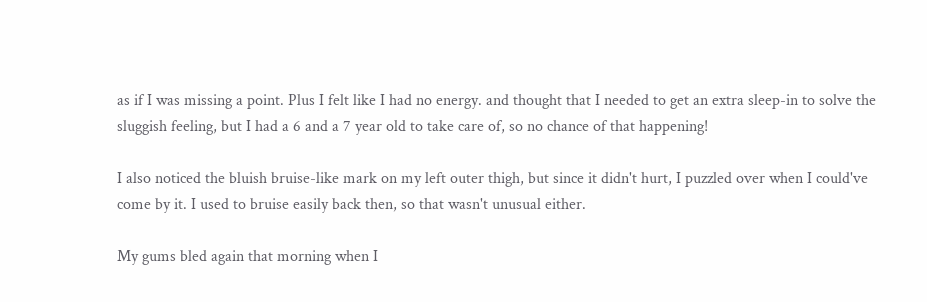as if I was missing a point. Plus I felt like I had no energy. and thought that I needed to get an extra sleep-in to solve the sluggish feeling, but I had a 6 and a 7 year old to take care of, so no chance of that happening!

I also noticed the bluish bruise-like mark on my left outer thigh, but since it didn't hurt, I puzzled over when I could've come by it. I used to bruise easily back then, so that wasn't unusual either.

My gums bled again that morning when I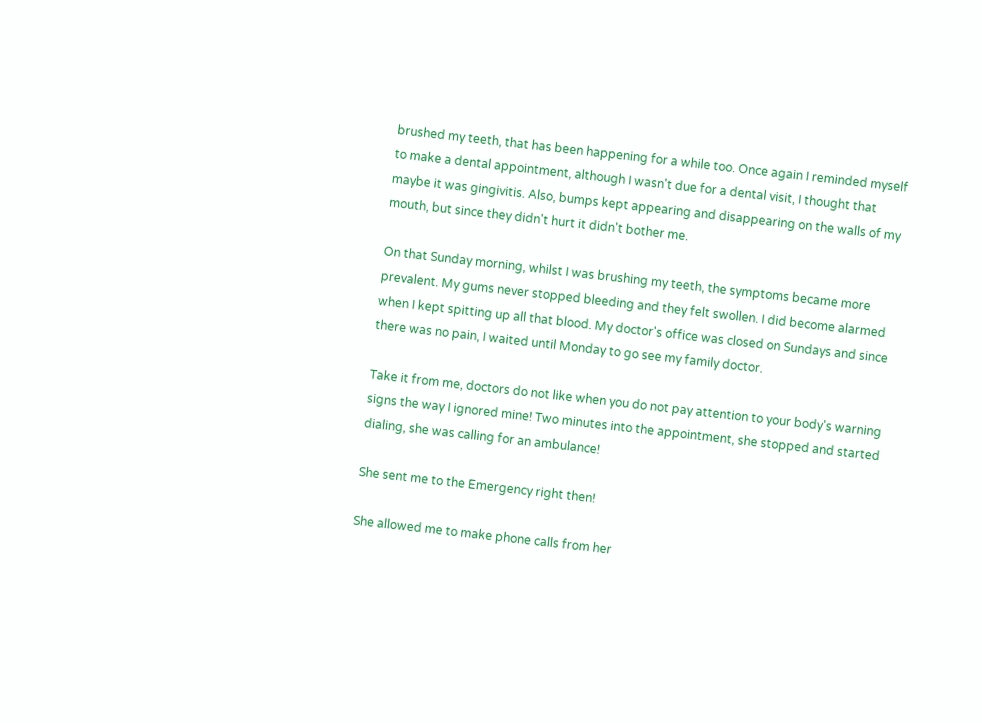brushed my teeth, that has been happening for a while too. Once again I reminded myself to make a dental appointment, although I wasn't due for a dental visit, I thought that maybe it was gingivitis. Also, bumps kept appearing and disappearing on the walls of my mouth, but since they didn't hurt it didn't bother me.

On that Sunday morning, whilst I was brushing my teeth, the symptoms became more prevalent. My gums never stopped bleeding and they felt swollen. I did become alarmed when I kept spitting up all that blood. My doctor's office was closed on Sundays and since there was no pain, I waited until Monday to go see my family doctor.

Take it from me, doctors do not like when you do not pay attention to your body's warning signs the way I ignored mine! Two minutes into the appointment, she stopped and started dialing, she was calling for an ambulance!

She sent me to the Emergency right then!

She allowed me to make phone calls from her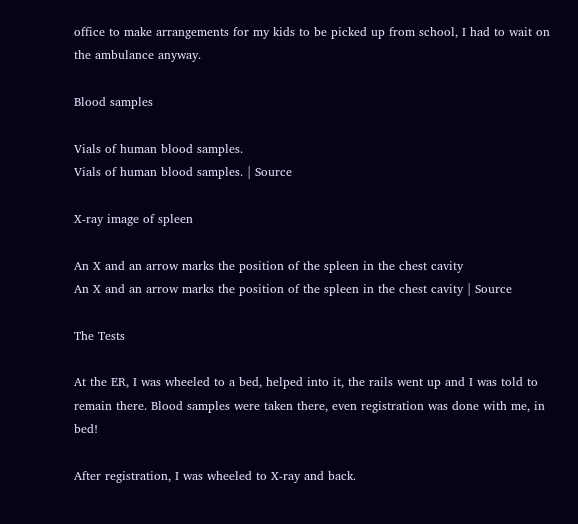office to make arrangements for my kids to be picked up from school, I had to wait on the ambulance anyway.

Blood samples

Vials of human blood samples.
Vials of human blood samples. | Source

X-ray image of spleen

An X and an arrow marks the position of the spleen in the chest cavity
An X and an arrow marks the position of the spleen in the chest cavity | Source

The Tests

At the ER, I was wheeled to a bed, helped into it, the rails went up and I was told to remain there. Blood samples were taken there, even registration was done with me, in bed!

After registration, I was wheeled to X-ray and back.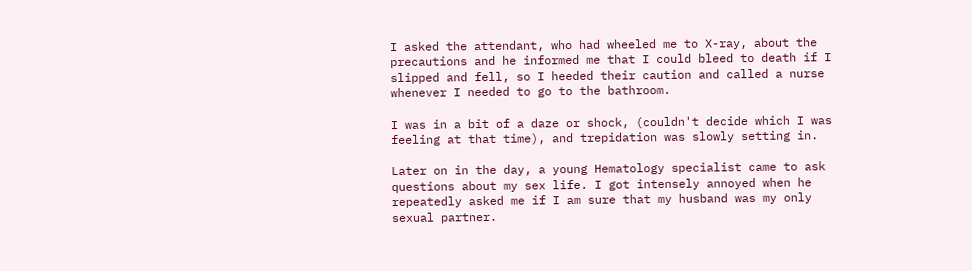I asked the attendant, who had wheeled me to X-ray, about the precautions and he informed me that I could bleed to death if I slipped and fell, so I heeded their caution and called a nurse whenever I needed to go to the bathroom.

I was in a bit of a daze or shock, (couldn't decide which I was feeling at that time), and trepidation was slowly setting in.

Later on in the day, a young Hematology specialist came to ask questions about my sex life. I got intensely annoyed when he repeatedly asked me if I am sure that my husband was my only sexual partner.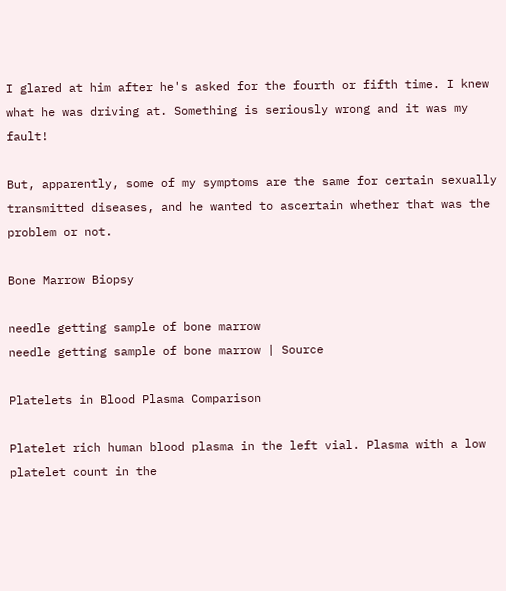I glared at him after he's asked for the fourth or fifth time. I knew what he was driving at. Something is seriously wrong and it was my fault!

But, apparently, some of my symptoms are the same for certain sexually transmitted diseases, and he wanted to ascertain whether that was the problem or not.

Bone Marrow Biopsy

needle getting sample of bone marrow
needle getting sample of bone marrow | Source

Platelets in Blood Plasma Comparison

Platelet rich human blood plasma in the left vial. Plasma with a low platelet count in the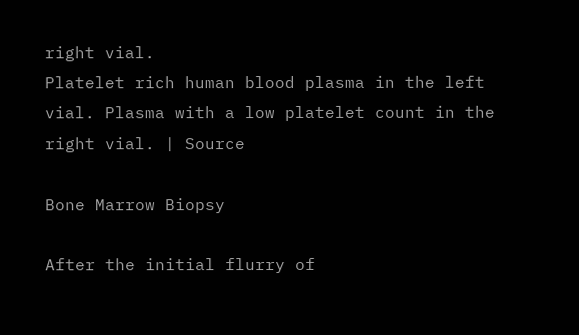right vial.
Platelet rich human blood plasma in the left vial. Plasma with a low platelet count in the right vial. | Source

Bone Marrow Biopsy

After the initial flurry of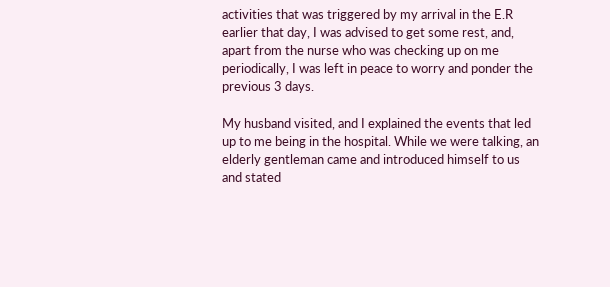activities that was triggered by my arrival in the E.R earlier that day, I was advised to get some rest, and, apart from the nurse who was checking up on me periodically, I was left in peace to worry and ponder the previous 3 days.

My husband visited, and I explained the events that led up to me being in the hospital. While we were talking, an elderly gentleman came and introduced himself to us and stated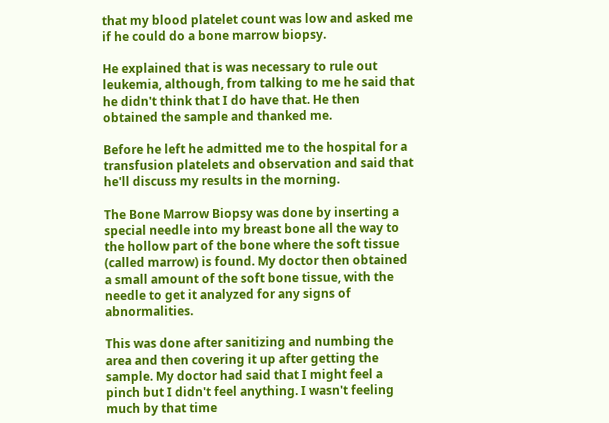that my blood platelet count was low and asked me if he could do a bone marrow biopsy.

He explained that is was necessary to rule out leukemia, although, from talking to me he said that he didn't think that I do have that. He then obtained the sample and thanked me.

Before he left he admitted me to the hospital for a transfusion platelets and observation and said that he'll discuss my results in the morning.

The Bone Marrow Biopsy was done by inserting a special needle into my breast bone all the way to the hollow part of the bone where the soft tissue (called marrow) is found. My doctor then obtained a small amount of the soft bone tissue, with the needle to get it analyzed for any signs of abnormalities.

This was done after sanitizing and numbing the area and then covering it up after getting the sample. My doctor had said that I might feel a pinch but I didn't feel anything. I wasn't feeling much by that time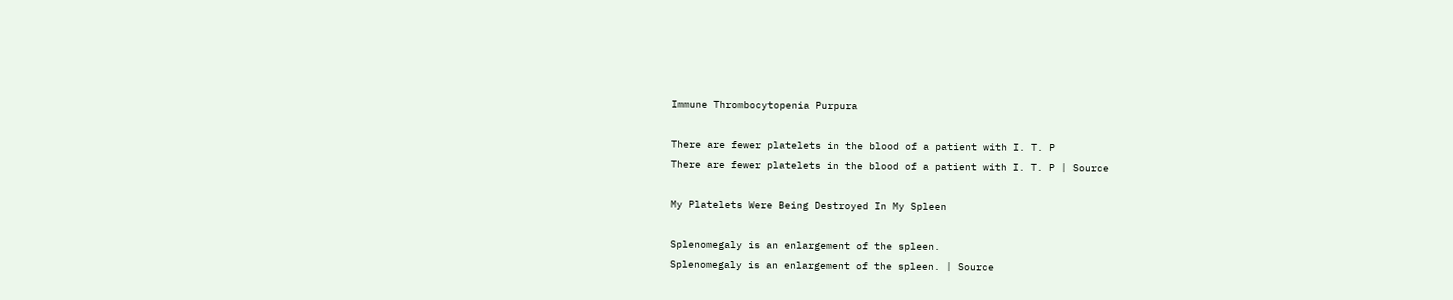Immune Thrombocytopenia Purpura

There are fewer platelets in the blood of a patient with I. T. P
There are fewer platelets in the blood of a patient with I. T. P | Source

My Platelets Were Being Destroyed In My Spleen

Splenomegaly is an enlargement of the spleen.
Splenomegaly is an enlargement of the spleen. | Source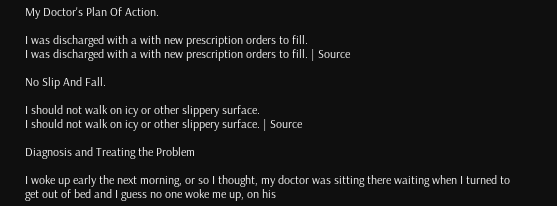My Doctor's Plan Of Action.

I was discharged with a with new prescription orders to fill.
I was discharged with a with new prescription orders to fill. | Source

No Slip And Fall.

I should not walk on icy or other slippery surface.
I should not walk on icy or other slippery surface. | Source

Diagnosis and Treating the Problem

I woke up early the next morning, or so I thought, my doctor was sitting there waiting when I turned to get out of bed and I guess no one woke me up, on his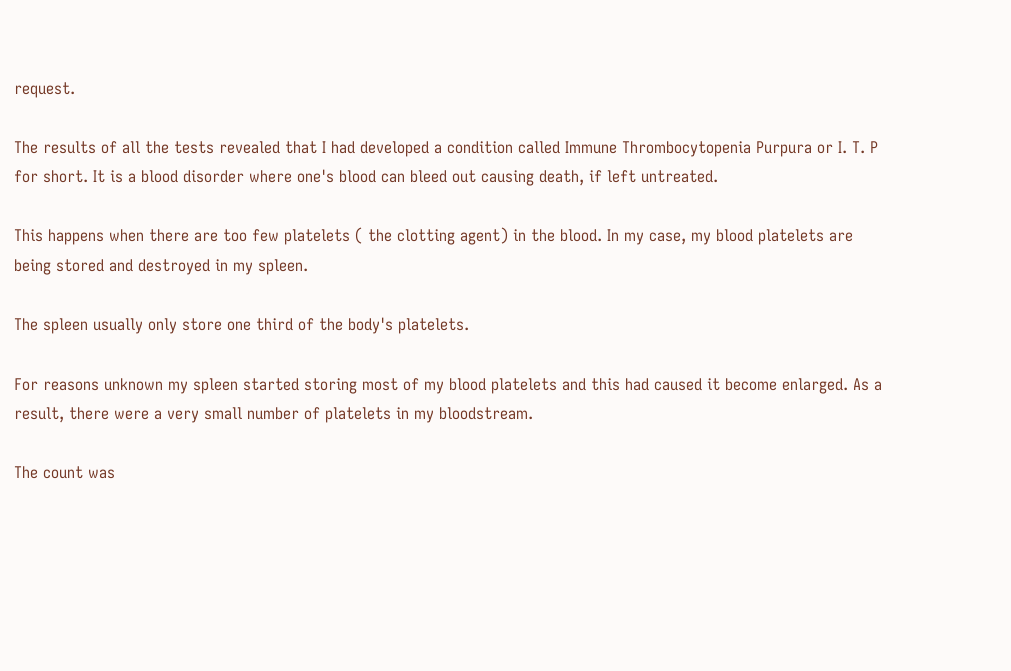request.

The results of all the tests revealed that I had developed a condition called Immune Thrombocytopenia Purpura or I. T. P for short. It is a blood disorder where one's blood can bleed out causing death, if left untreated.

This happens when there are too few platelets ( the clotting agent) in the blood. In my case, my blood platelets are being stored and destroyed in my spleen.

The spleen usually only store one third of the body's platelets.

For reasons unknown my spleen started storing most of my blood platelets and this had caused it become enlarged. As a result, there were a very small number of platelets in my bloodstream.

The count was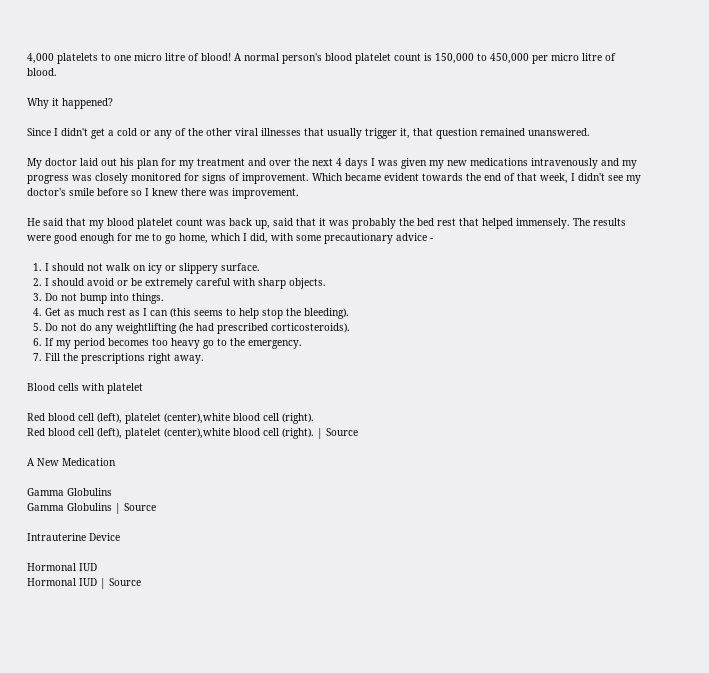4,000 platelets to one micro litre of blood! A normal person's blood platelet count is 150,000 to 450,000 per micro litre of blood.

Why it happened?

Since I didn't get a cold or any of the other viral illnesses that usually trigger it, that question remained unanswered.

My doctor laid out his plan for my treatment and over the next 4 days I was given my new medications intravenously and my progress was closely monitored for signs of improvement. Which became evident towards the end of that week, I didn't see my doctor's smile before so I knew there was improvement.

He said that my blood platelet count was back up, said that it was probably the bed rest that helped immensely. The results were good enough for me to go home, which I did, with some precautionary advice -

  1. I should not walk on icy or slippery surface.
  2. I should avoid or be extremely careful with sharp objects.
  3. Do not bump into things.
  4. Get as much rest as I can (this seems to help stop the bleeding).
  5. Do not do any weightlifting (he had prescribed corticosteroids).
  6. If my period becomes too heavy go to the emergency.
  7. Fill the prescriptions right away.

Blood cells with platelet

Red blood cell (left), platelet (center),white blood cell (right).
Red blood cell (left), platelet (center),white blood cell (right). | Source

A New Medication

Gamma Globulins
Gamma Globulins | Source

Intrauterine Device

Hormonal IUD
Hormonal IUD | Source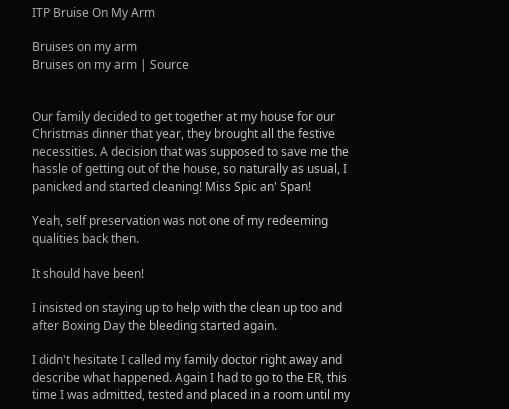ITP Bruise On My Arm

Bruises on my arm
Bruises on my arm | Source


Our family decided to get together at my house for our Christmas dinner that year, they brought all the festive necessities. A decision that was supposed to save me the hassle of getting out of the house, so naturally as usual, I panicked and started cleaning! Miss Spic an' Span!

Yeah, self preservation was not one of my redeeming qualities back then.

It should have been!

I insisted on staying up to help with the clean up too and after Boxing Day the bleeding started again.

I didn't hesitate I called my family doctor right away and describe what happened. Again I had to go to the ER, this time I was admitted, tested and placed in a room until my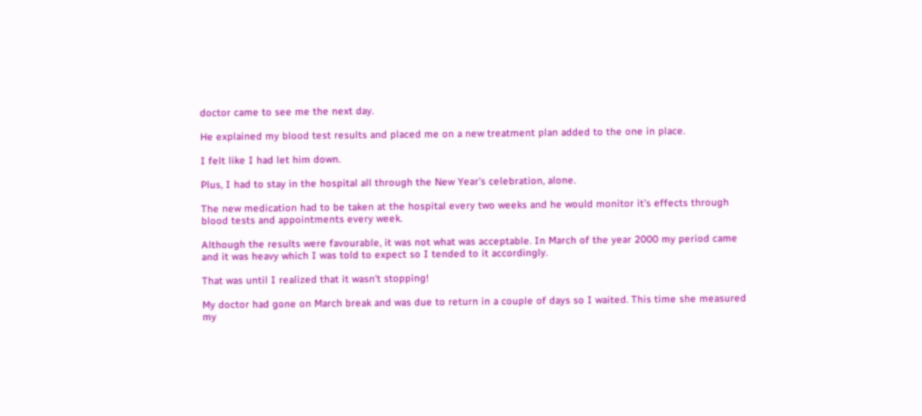doctor came to see me the next day.

He explained my blood test results and placed me on a new treatment plan added to the one in place.

I felt like I had let him down.

Plus, I had to stay in the hospital all through the New Year's celebration, alone.

The new medication had to be taken at the hospital every two weeks and he would monitor it's effects through blood tests and appointments every week.

Although the results were favourable, it was not what was acceptable. In March of the year 2000 my period came and it was heavy which I was told to expect so I tended to it accordingly.

That was until I realized that it wasn't stopping!

My doctor had gone on March break and was due to return in a couple of days so I waited. This time she measured my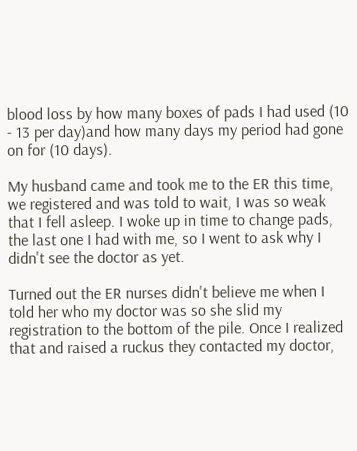blood loss by how many boxes of pads I had used (10 - 13 per day)and how many days my period had gone on for (10 days).

My husband came and took me to the ER this time, we registered and was told to wait, I was so weak that I fell asleep. I woke up in time to change pads, the last one I had with me, so I went to ask why I didn't see the doctor as yet.

Turned out the ER nurses didn't believe me when I told her who my doctor was so she slid my registration to the bottom of the pile. Once I realized that and raised a ruckus they contacted my doctor,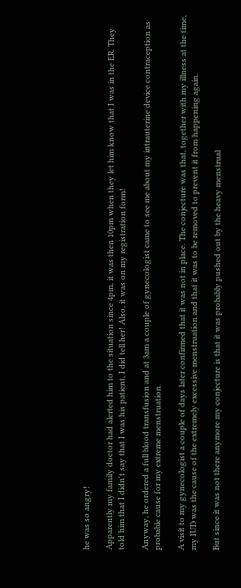he was so angry!

Apparently my family doctor had alerted him to the situation since 4pm, it was then 10pm when they let him know that I was in the ER. They told him that I didn't say that I was his patient, I did tell her! Also, it was on my registration form!

Anyway, he ordered a full blood transfusion and at 3am a couple of gynecologist came to see me about my intrauterine device contraception as probable cause for my extreme menstruation.

A visit to my gynecologist a couple of days later confirmed that it was not in place. The conjecture was that, together with my illness at the time, my IUD was the cause of the extremely excessive menstruation and that it was to be removed to prevent it from happening again.

But since it was not there anymore my conjecture is that it was probably pushed out by the heavy menstrual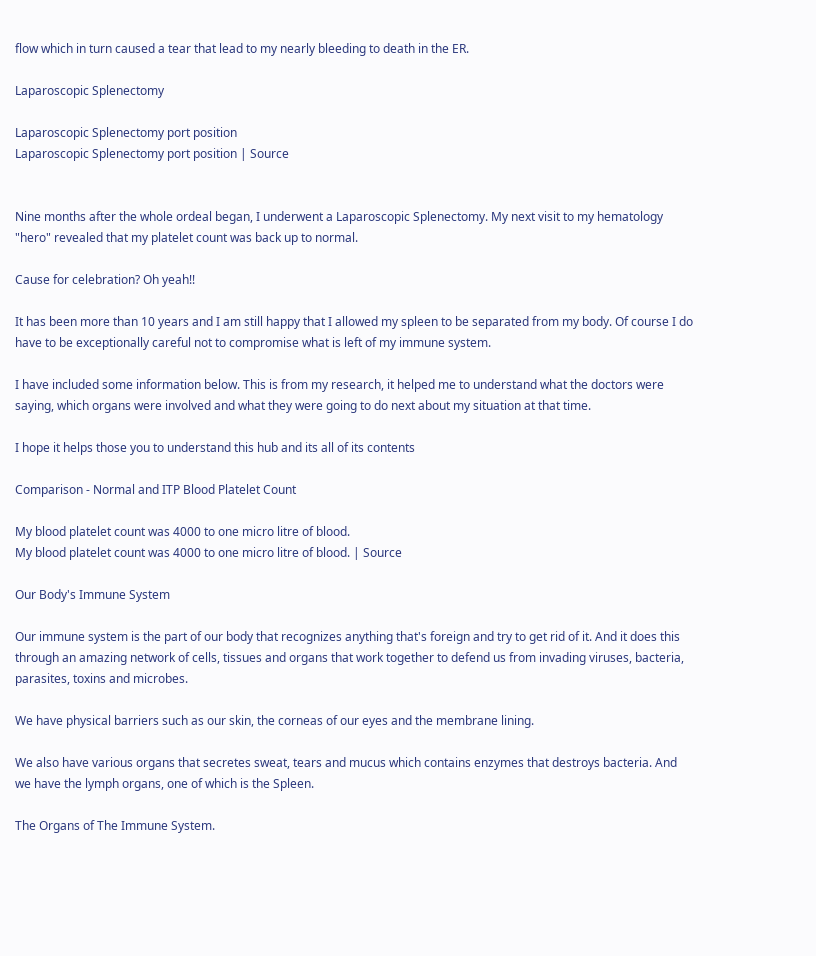flow which in turn caused a tear that lead to my nearly bleeding to death in the ER.

Laparoscopic Splenectomy

Laparoscopic Splenectomy port position
Laparoscopic Splenectomy port position | Source


Nine months after the whole ordeal began, I underwent a Laparoscopic Splenectomy. My next visit to my hematology "hero" revealed that my platelet count was back up to normal.

Cause for celebration? Oh yeah!!

It has been more than 10 years and I am still happy that I allowed my spleen to be separated from my body. Of course I do have to be exceptionally careful not to compromise what is left of my immune system.

I have included some information below. This is from my research, it helped me to understand what the doctors were saying, which organs were involved and what they were going to do next about my situation at that time.

I hope it helps those you to understand this hub and its all of its contents

Comparison - Normal and ITP Blood Platelet Count

My blood platelet count was 4000 to one micro litre of blood.
My blood platelet count was 4000 to one micro litre of blood. | Source

Our Body's Immune System

Our immune system is the part of our body that recognizes anything that's foreign and try to get rid of it. And it does this through an amazing network of cells, tissues and organs that work together to defend us from invading viruses, bacteria, parasites, toxins and microbes.

We have physical barriers such as our skin, the corneas of our eyes and the membrane lining.

We also have various organs that secretes sweat, tears and mucus which contains enzymes that destroys bacteria. And we have the lymph organs, one of which is the Spleen.

The Organs of The Immune System.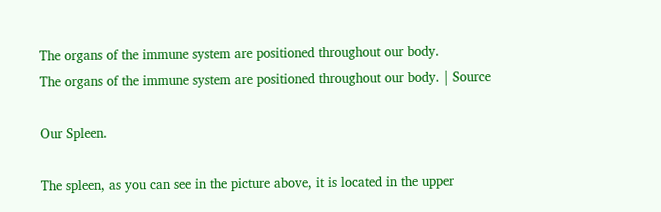The organs of the immune system are positioned throughout our body.
The organs of the immune system are positioned throughout our body. | Source

Our Spleen.

The spleen, as you can see in the picture above, it is located in the upper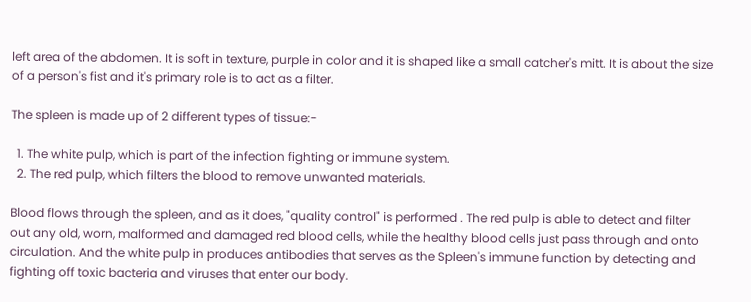left area of the abdomen. It is soft in texture, purple in color and it is shaped like a small catcher's mitt. It is about the size of a person's fist and it's primary role is to act as a filter.

The spleen is made up of 2 different types of tissue:-

  1. The white pulp, which is part of the infection fighting or immune system.
  2. The red pulp, which filters the blood to remove unwanted materials.

Blood flows through the spleen, and as it does, "quality control" is performed . The red pulp is able to detect and filter out any old, worn, malformed and damaged red blood cells, while the healthy blood cells just pass through and onto circulation. And the white pulp in produces antibodies that serves as the Spleen's immune function by detecting and fighting off toxic bacteria and viruses that enter our body.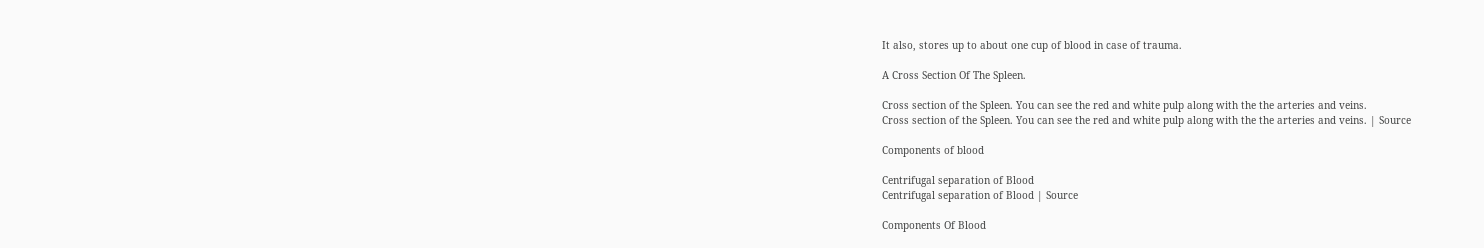It also, stores up to about one cup of blood in case of trauma.

A Cross Section Of The Spleen.

Cross section of the Spleen. You can see the red and white pulp along with the the arteries and veins.
Cross section of the Spleen. You can see the red and white pulp along with the the arteries and veins. | Source

Components of blood

Centrifugal separation of Blood
Centrifugal separation of Blood | Source

Components Of Blood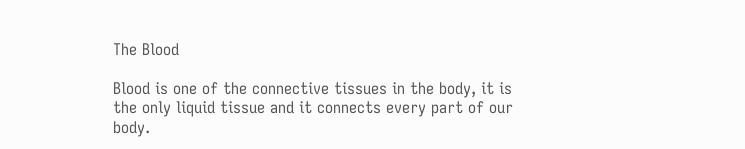The Blood

Blood is one of the connective tissues in the body, it is the only liquid tissue and it connects every part of our body.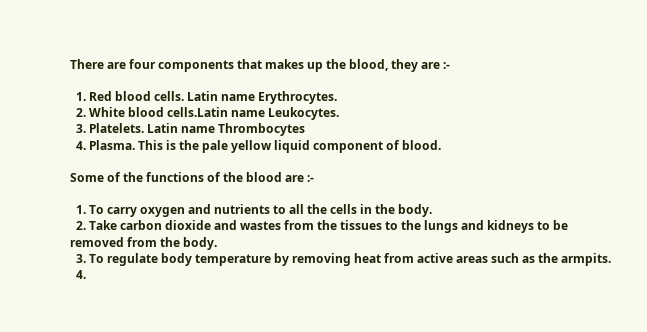There are four components that makes up the blood, they are :-

  1. Red blood cells. Latin name Erythrocytes.
  2. White blood cells.Latin name Leukocytes.
  3. Platelets. Latin name Thrombocytes
  4. Plasma. This is the pale yellow liquid component of blood.

Some of the functions of the blood are :-

  1. To carry oxygen and nutrients to all the cells in the body.
  2. Take carbon dioxide and wastes from the tissues to the lungs and kidneys to be removed from the body.
  3. To regulate body temperature by removing heat from active areas such as the armpits.
  4.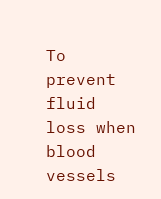To prevent fluid loss when blood vessels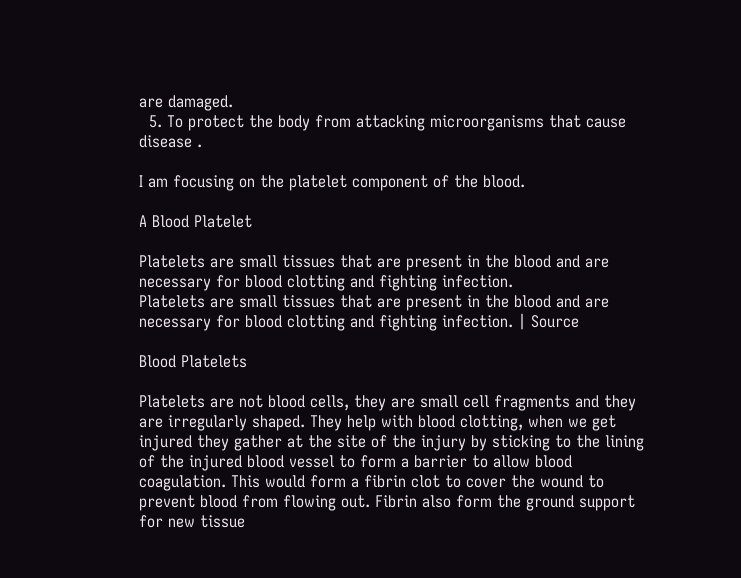are damaged.
  5. To protect the body from attacking microorganisms that cause disease .

I am focusing on the platelet component of the blood.

A Blood Platelet

Platelets are small tissues that are present in the blood and are necessary for blood clotting and fighting infection.
Platelets are small tissues that are present in the blood and are necessary for blood clotting and fighting infection. | Source

Blood Platelets

Platelets are not blood cells, they are small cell fragments and they are irregularly shaped. They help with blood clotting, when we get injured they gather at the site of the injury by sticking to the lining of the injured blood vessel to form a barrier to allow blood coagulation. This would form a fibrin clot to cover the wound to prevent blood from flowing out. Fibrin also form the ground support for new tissue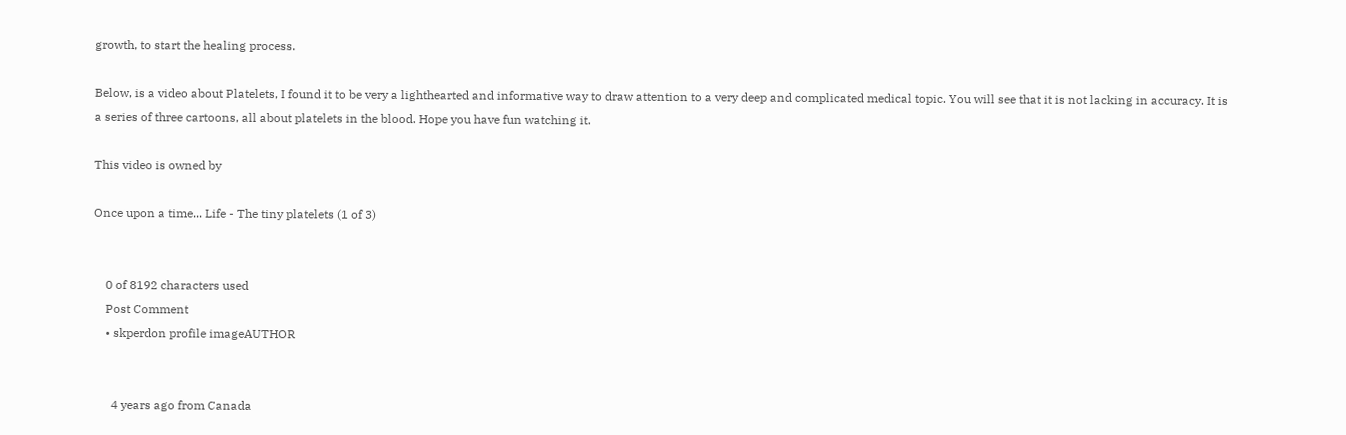growth, to start the healing process.

Below, is a video about Platelets, I found it to be very a lighthearted and informative way to draw attention to a very deep and complicated medical topic. You will see that it is not lacking in accuracy. It is a series of three cartoons, all about platelets in the blood. Hope you have fun watching it.

This video is owned by

Once upon a time... Life - The tiny platelets (1 of 3)


    0 of 8192 characters used
    Post Comment
    • skperdon profile imageAUTHOR


      4 years ago from Canada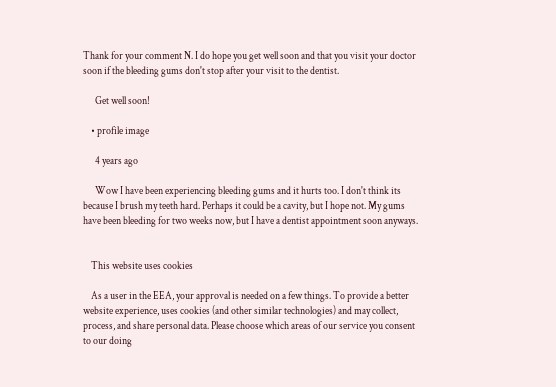Thank for your comment N. I do hope you get well soon and that you visit your doctor soon if the bleeding gums don't stop after your visit to the dentist.

      Get well soon!

    • profile image

      4 years ago

      Wow I have been experiencing bleeding gums and it hurts too. I don't think its because I brush my teeth hard. Perhaps it could be a cavity, but I hope not. My gums have been bleeding for two weeks now, but I have a dentist appointment soon anyways.


    This website uses cookies

    As a user in the EEA, your approval is needed on a few things. To provide a better website experience, uses cookies (and other similar technologies) and may collect, process, and share personal data. Please choose which areas of our service you consent to our doing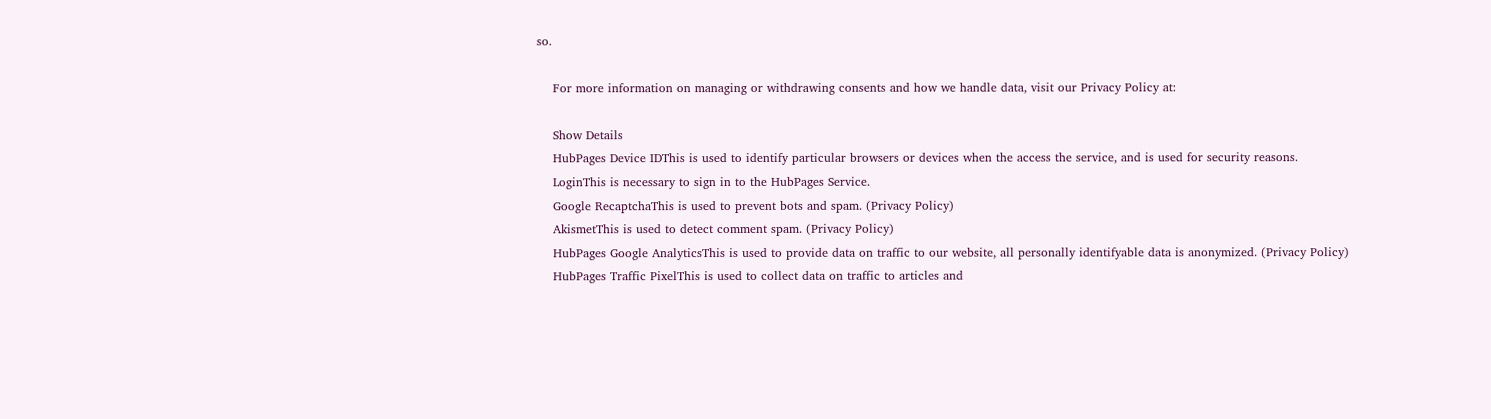so.

    For more information on managing or withdrawing consents and how we handle data, visit our Privacy Policy at:

    Show Details
    HubPages Device IDThis is used to identify particular browsers or devices when the access the service, and is used for security reasons.
    LoginThis is necessary to sign in to the HubPages Service.
    Google RecaptchaThis is used to prevent bots and spam. (Privacy Policy)
    AkismetThis is used to detect comment spam. (Privacy Policy)
    HubPages Google AnalyticsThis is used to provide data on traffic to our website, all personally identifyable data is anonymized. (Privacy Policy)
    HubPages Traffic PixelThis is used to collect data on traffic to articles and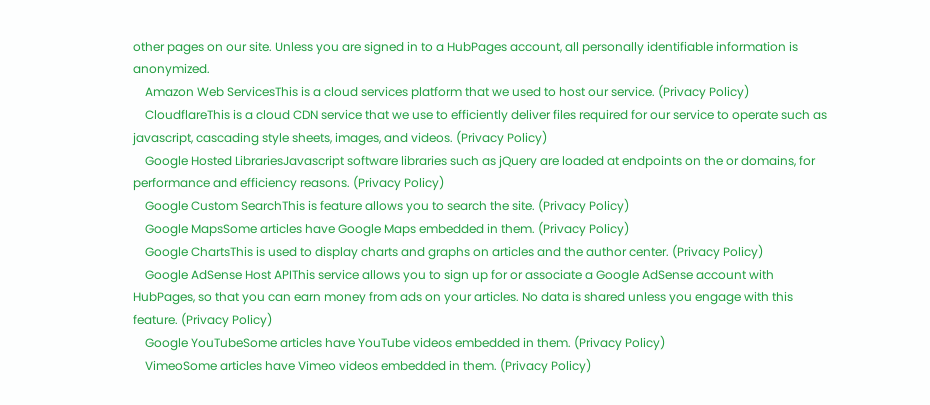other pages on our site. Unless you are signed in to a HubPages account, all personally identifiable information is anonymized.
    Amazon Web ServicesThis is a cloud services platform that we used to host our service. (Privacy Policy)
    CloudflareThis is a cloud CDN service that we use to efficiently deliver files required for our service to operate such as javascript, cascading style sheets, images, and videos. (Privacy Policy)
    Google Hosted LibrariesJavascript software libraries such as jQuery are loaded at endpoints on the or domains, for performance and efficiency reasons. (Privacy Policy)
    Google Custom SearchThis is feature allows you to search the site. (Privacy Policy)
    Google MapsSome articles have Google Maps embedded in them. (Privacy Policy)
    Google ChartsThis is used to display charts and graphs on articles and the author center. (Privacy Policy)
    Google AdSense Host APIThis service allows you to sign up for or associate a Google AdSense account with HubPages, so that you can earn money from ads on your articles. No data is shared unless you engage with this feature. (Privacy Policy)
    Google YouTubeSome articles have YouTube videos embedded in them. (Privacy Policy)
    VimeoSome articles have Vimeo videos embedded in them. (Privacy Policy)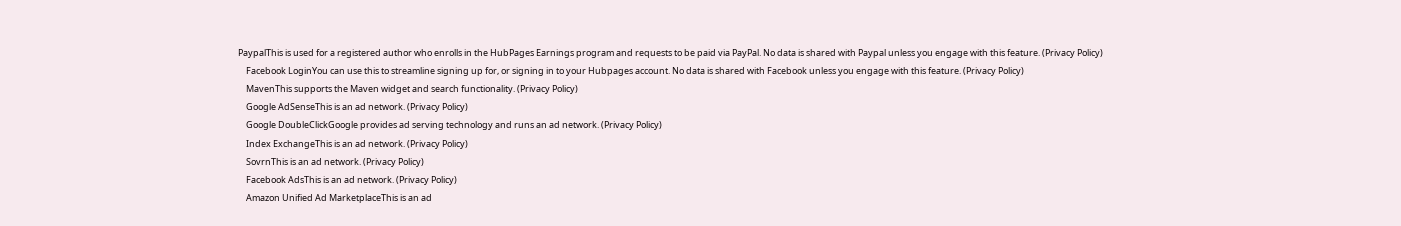PaypalThis is used for a registered author who enrolls in the HubPages Earnings program and requests to be paid via PayPal. No data is shared with Paypal unless you engage with this feature. (Privacy Policy)
    Facebook LoginYou can use this to streamline signing up for, or signing in to your Hubpages account. No data is shared with Facebook unless you engage with this feature. (Privacy Policy)
    MavenThis supports the Maven widget and search functionality. (Privacy Policy)
    Google AdSenseThis is an ad network. (Privacy Policy)
    Google DoubleClickGoogle provides ad serving technology and runs an ad network. (Privacy Policy)
    Index ExchangeThis is an ad network. (Privacy Policy)
    SovrnThis is an ad network. (Privacy Policy)
    Facebook AdsThis is an ad network. (Privacy Policy)
    Amazon Unified Ad MarketplaceThis is an ad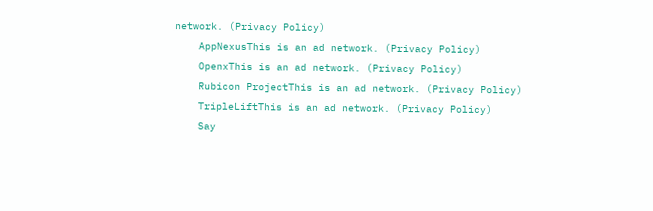network. (Privacy Policy)
    AppNexusThis is an ad network. (Privacy Policy)
    OpenxThis is an ad network. (Privacy Policy)
    Rubicon ProjectThis is an ad network. (Privacy Policy)
    TripleLiftThis is an ad network. (Privacy Policy)
    Say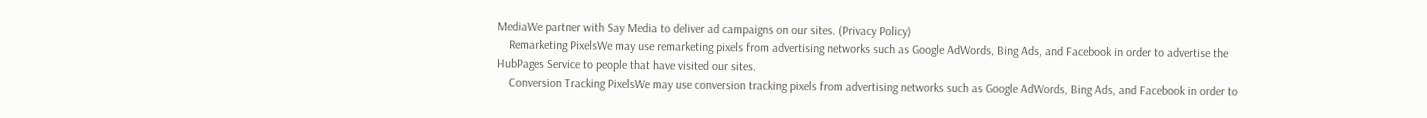MediaWe partner with Say Media to deliver ad campaigns on our sites. (Privacy Policy)
    Remarketing PixelsWe may use remarketing pixels from advertising networks such as Google AdWords, Bing Ads, and Facebook in order to advertise the HubPages Service to people that have visited our sites.
    Conversion Tracking PixelsWe may use conversion tracking pixels from advertising networks such as Google AdWords, Bing Ads, and Facebook in order to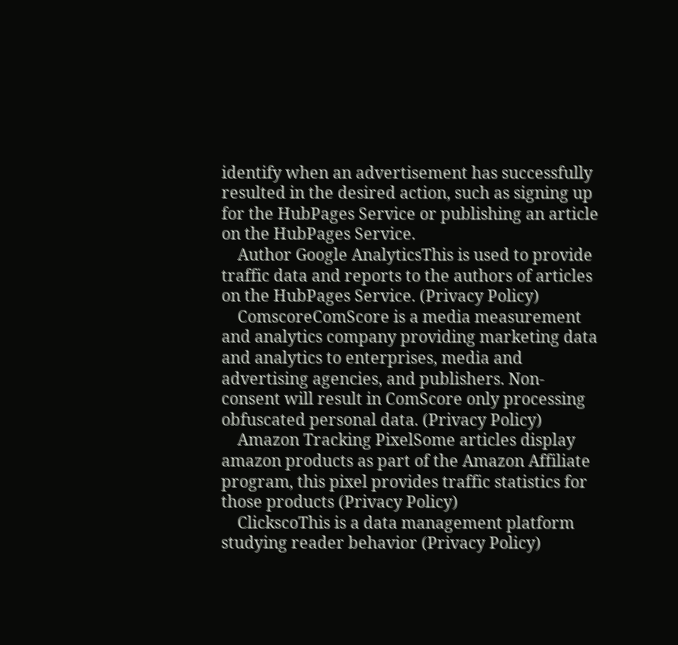identify when an advertisement has successfully resulted in the desired action, such as signing up for the HubPages Service or publishing an article on the HubPages Service.
    Author Google AnalyticsThis is used to provide traffic data and reports to the authors of articles on the HubPages Service. (Privacy Policy)
    ComscoreComScore is a media measurement and analytics company providing marketing data and analytics to enterprises, media and advertising agencies, and publishers. Non-consent will result in ComScore only processing obfuscated personal data. (Privacy Policy)
    Amazon Tracking PixelSome articles display amazon products as part of the Amazon Affiliate program, this pixel provides traffic statistics for those products (Privacy Policy)
    ClickscoThis is a data management platform studying reader behavior (Privacy Policy)